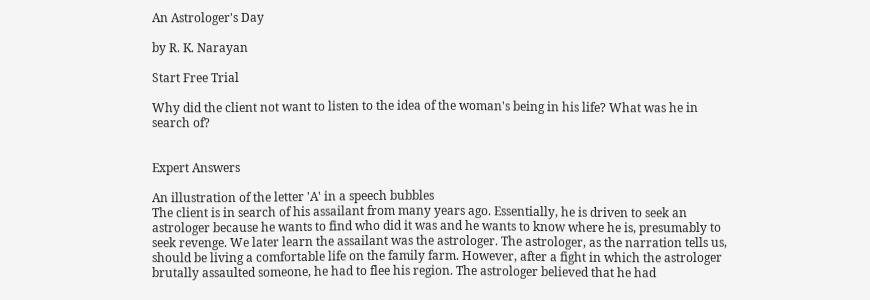An Astrologer's Day

by R. K. Narayan

Start Free Trial

Why did the client not want to listen to the idea of the woman's being in his life? What was he in search of?


Expert Answers

An illustration of the letter 'A' in a speech bubbles
The client is in search of his assailant from many years ago. Essentially, he is driven to seek an astrologer because he wants to find who did it was and he wants to know where he is, presumably to seek revenge. We later learn the assailant was the astrologer. The astrologer, as the narration tells us, should be living a comfortable life on the family farm. However, after a fight in which the astrologer brutally assaulted someone, he had to flee his region. The astrologer believed that he had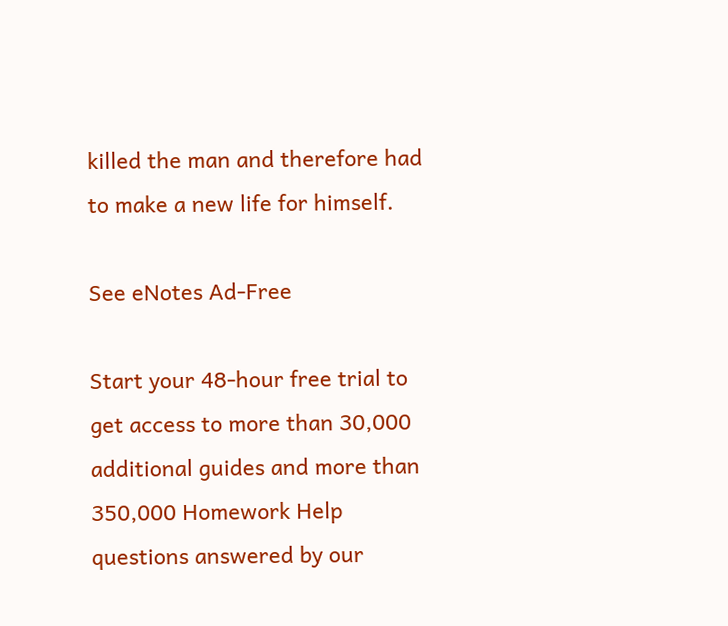killed the man and therefore had to make a new life for himself.

See eNotes Ad-Free

Start your 48-hour free trial to get access to more than 30,000 additional guides and more than 350,000 Homework Help questions answered by our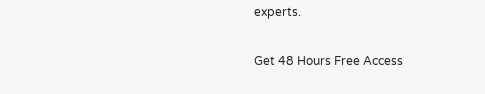experts.

Get 48 Hours Free Access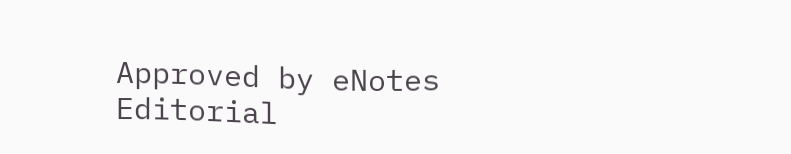Approved by eNotes Editorial